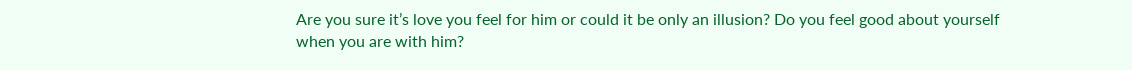Are you sure it’s love you feel for him or could it be only an illusion? Do you feel good about yourself when you are with him?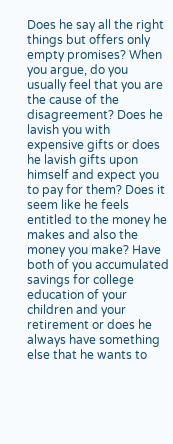Does he say all the right things but offers only empty promises? When you argue, do you usually feel that you are the cause of the disagreement? Does he lavish you with expensive gifts or does he lavish gifts upon himself and expect you to pay for them? Does it seem like he feels entitled to the money he makes and also the money you make? Have both of you accumulated savings for college education of your children and your retirement or does he always have something else that he wants to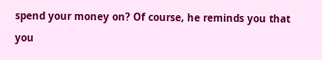spend your money on? Of course, he reminds you that you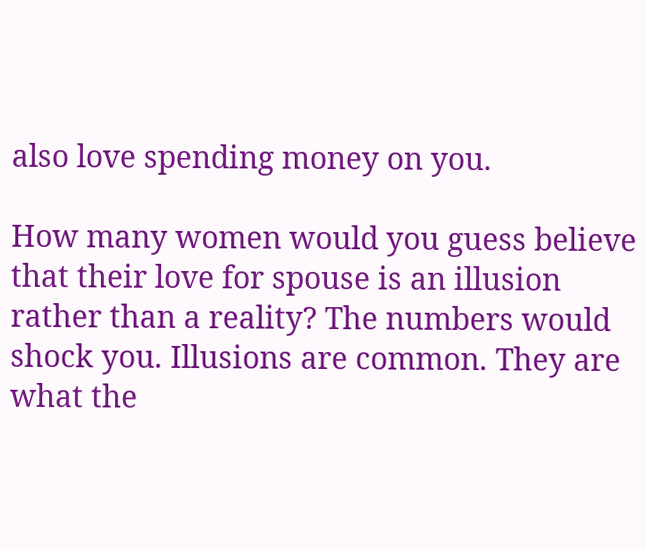also love spending money on you.

How many women would you guess believe that their love for spouse is an illusion rather than a reality? The numbers would shock you. Illusions are common. They are what the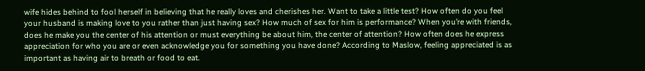wife hides behind to fool herself in believing that he really loves and cherishes her. Want to take a little test? How often do you feel your husband is making love to you rather than just having sex? How much of sex for him is performance? When you’re with friends, does he make you the center of his attention or must everything be about him, the center of attention? How often does he express appreciation for who you are or even acknowledge you for something you have done? According to Maslow, feeling appreciated is as important as having air to breath or food to eat.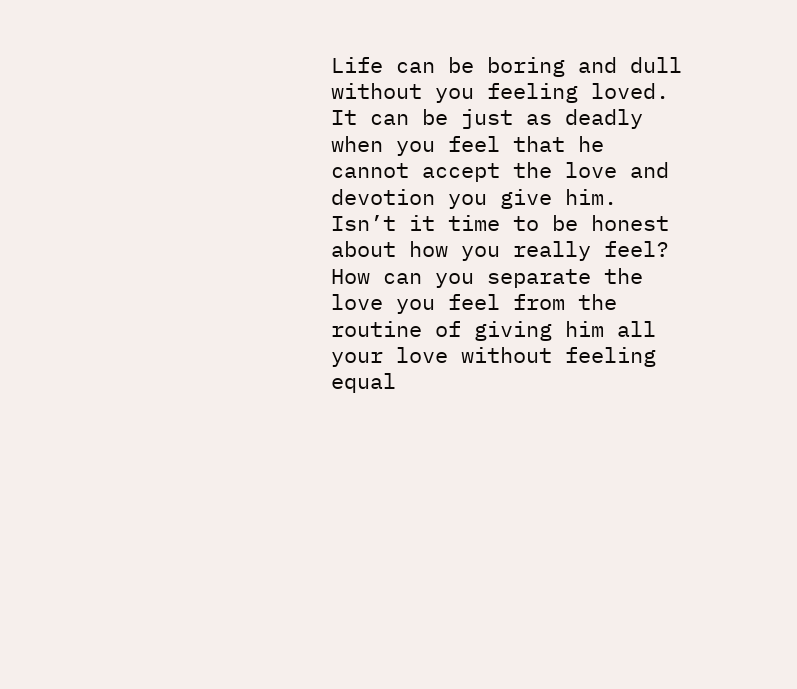Life can be boring and dull without you feeling loved. It can be just as deadly when you feel that he cannot accept the love and devotion you give him. Isn’t it time to be honest about how you really feel? How can you separate the love you feel from the routine of giving him all your love without feeling equal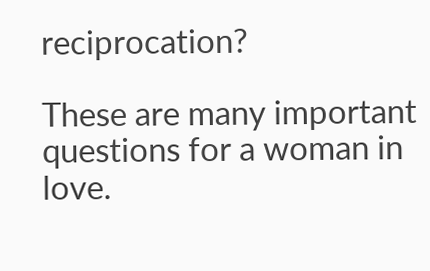reciprocation?

These are many important questions for a woman in love.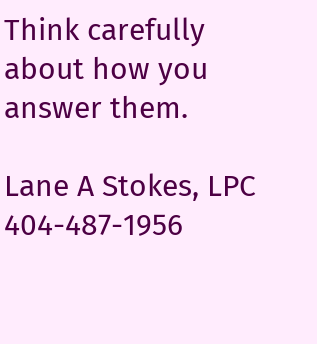Think carefully about how you answer them.

Lane A Stokes, LPC 404-487-1956